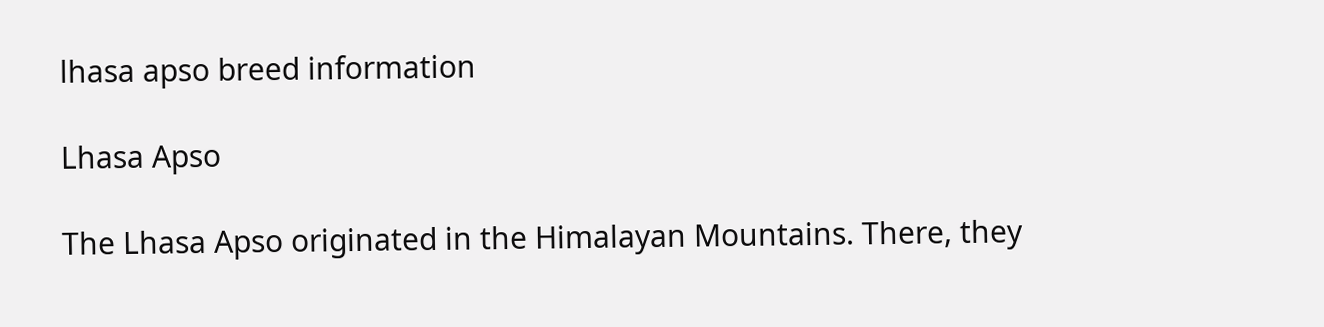lhasa apso breed information

Lhasa Apso

The Lhasa Apso originated in the Himalayan Mountains. There, they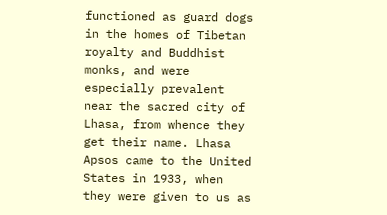functioned as guard dogs in the homes of Tibetan royalty and Buddhist monks, and were especially prevalent near the sacred city of Lhasa, from whence they get their name. Lhasa Apsos came to the United States in 1933, when they were given to us as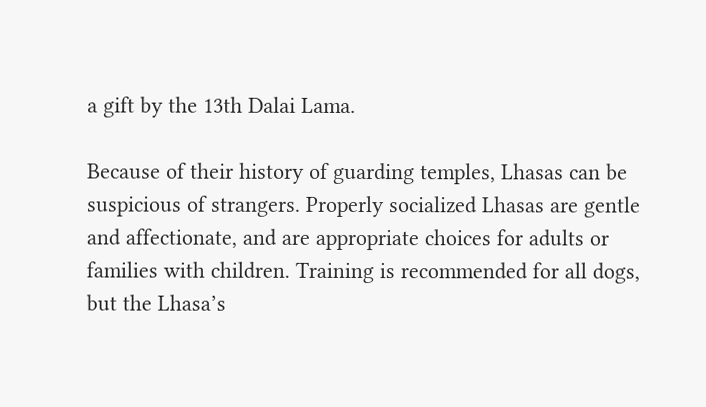a gift by the 13th Dalai Lama.

Because of their history of guarding temples, Lhasas can be suspicious of strangers. Properly socialized Lhasas are gentle and affectionate, and are appropriate choices for adults or families with children. Training is recommended for all dogs, but the Lhasa’s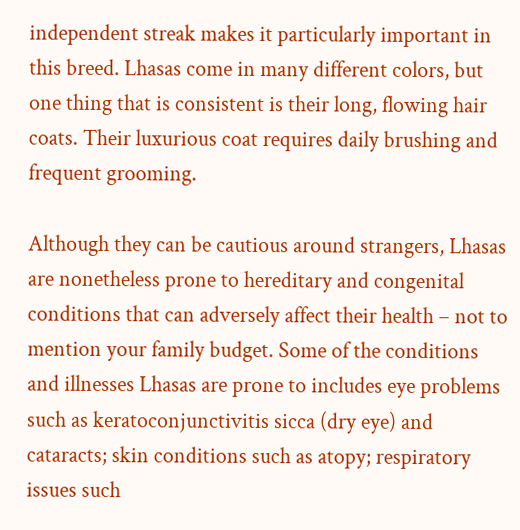independent streak makes it particularly important in this breed. Lhasas come in many different colors, but one thing that is consistent is their long, flowing hair coats. Their luxurious coat requires daily brushing and frequent grooming.

Although they can be cautious around strangers, Lhasas are nonetheless prone to hereditary and congenital conditions that can adversely affect their health – not to mention your family budget. Some of the conditions and illnesses Lhasas are prone to includes eye problems such as keratoconjunctivitis sicca (dry eye) and cataracts; skin conditions such as atopy; respiratory issues such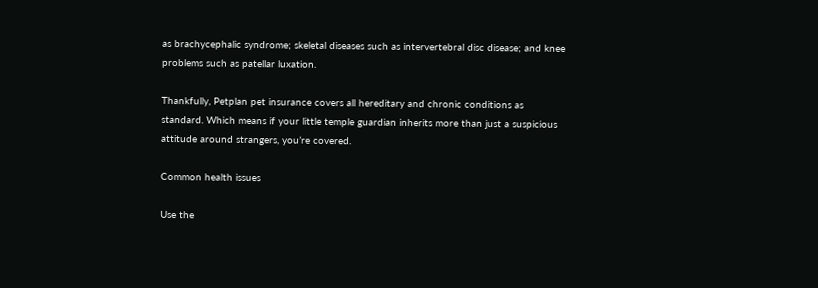as brachycephalic syndrome; skeletal diseases such as intervertebral disc disease; and knee problems such as patellar luxation.

Thankfully, Petplan pet insurance covers all hereditary and chronic conditions as standard. Which means if your little temple guardian inherits more than just a suspicious attitude around strangers, you’re covered.

Common health issues

Use the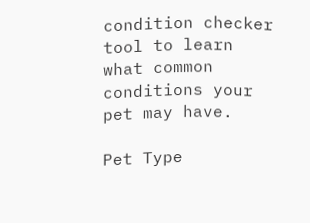condition checker tool to learn what common conditions your pet may have.

Pet Type